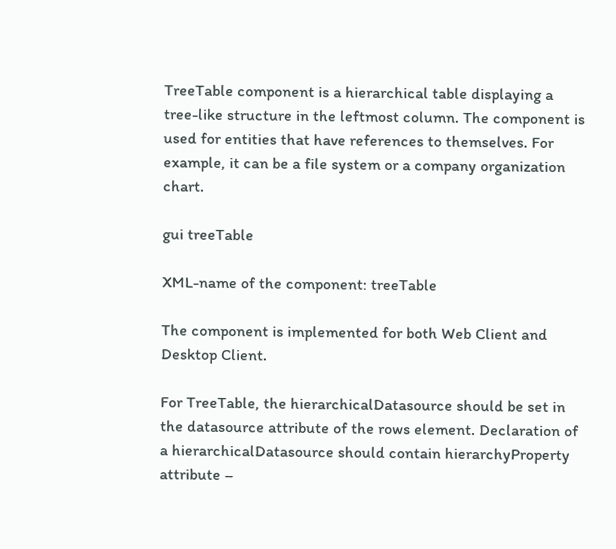TreeTable component is a hierarchical table displaying a tree-like structure in the leftmost column. The component is used for entities that have references to themselves. For example, it can be a file system or a company organization chart.

gui treeTable

XML-name of the component: treeTable

The component is implemented for both Web Client and Desktop Client.

For TreeTable, the hierarchicalDatasource should be set in the datasource attribute of the rows element. Declaration of a hierarchicalDatasource should contain hierarchyProperty attribute –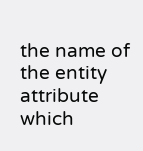the name of the entity attribute which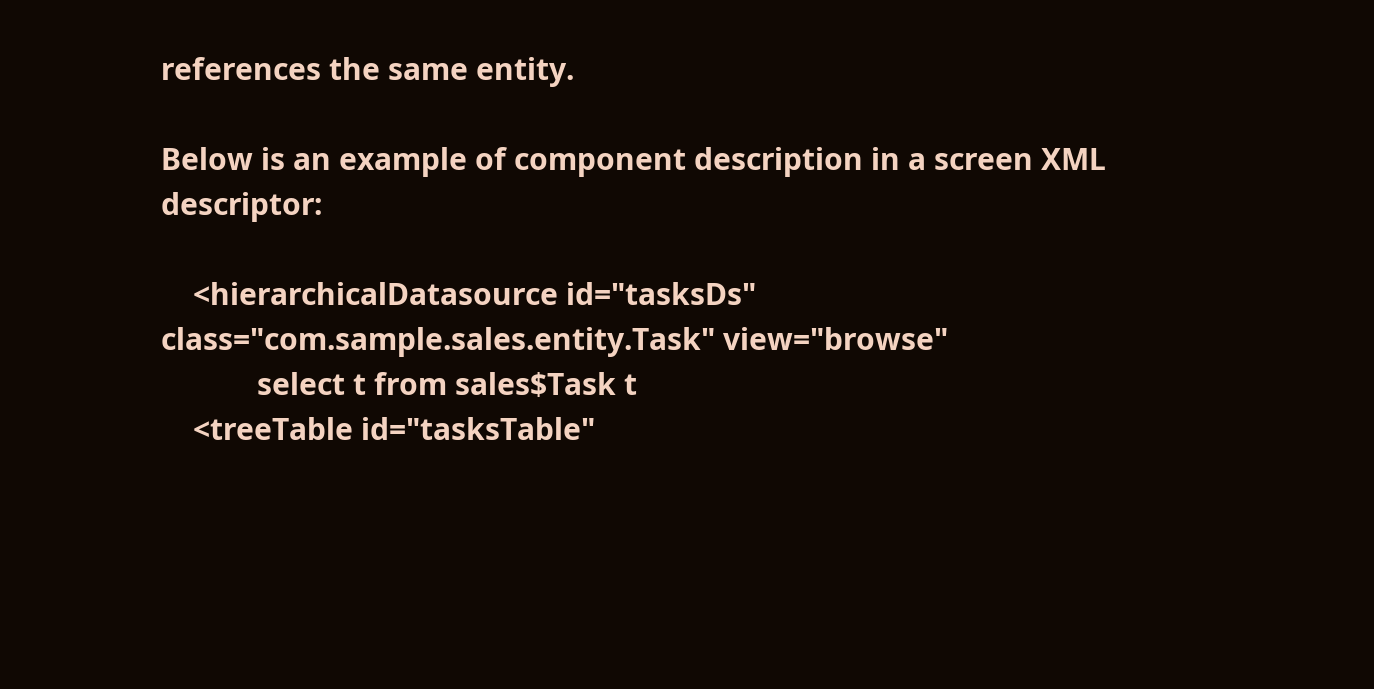references the same entity.

Below is an example of component description in a screen XML descriptor:

    <hierarchicalDatasource id="tasksDs" class="com.sample.sales.entity.Task" view="browse"
            select t from sales$Task t
    <treeTable id="tasksTable"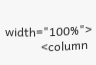width="100%">
            <column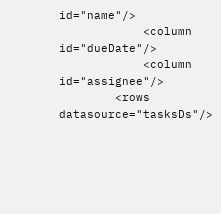id="name"/>
            <column id="dueDate"/>
            <column id="assignee"/>
        <rows datasource="tasksDs"/>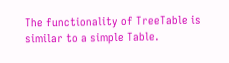The functionality of TreeTable is similar to a simple Table.